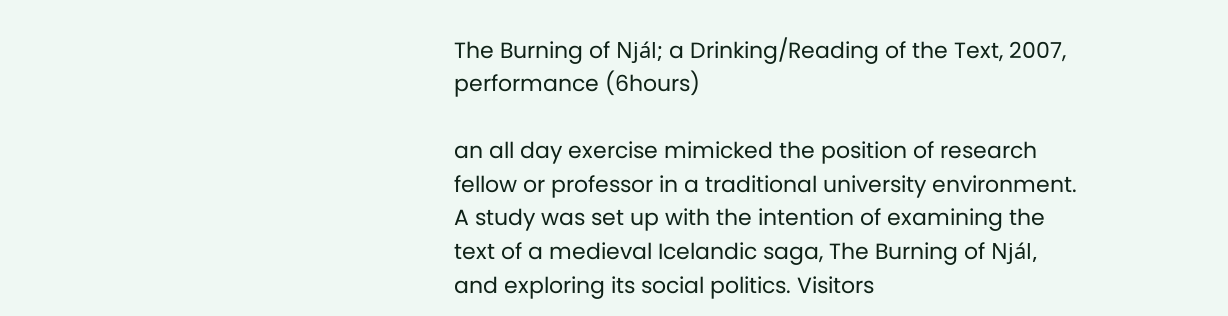The Burning of Njál; a Drinking/Reading of the Text, 2007, performance (6hours)

an all day exercise mimicked the position of research fellow or professor in a traditional university environment. A study was set up with the intention of examining the text of a medieval Icelandic saga, The Burning of Njál, and exploring its social politics. Visitors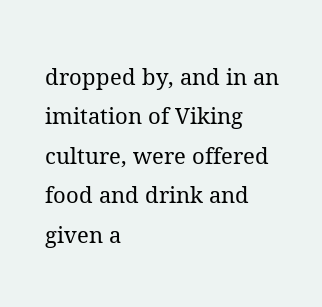dropped by, and in an imitation of Viking culture, were offered food and drink and given a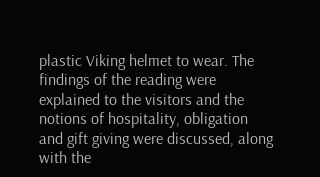plastic Viking helmet to wear. The findings of the reading were explained to the visitors and the notions of hospitality, obligation and gift giving were discussed, along with the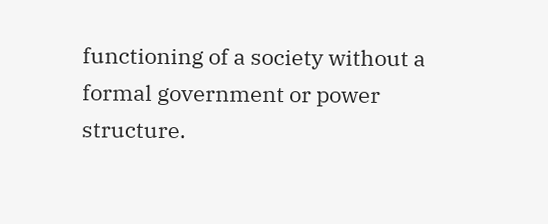functioning of a society without a formal government or power structure.